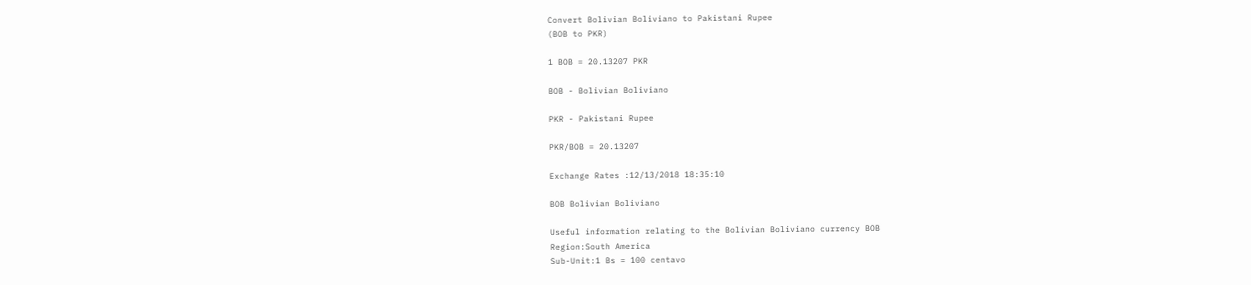Convert Bolivian Boliviano to Pakistani Rupee
(BOB to PKR)

1 BOB = 20.13207 PKR

BOB - Bolivian Boliviano

PKR - Pakistani Rupee

PKR/BOB = 20.13207

Exchange Rates :12/13/2018 18:35:10

BOB Bolivian Boliviano

Useful information relating to the Bolivian Boliviano currency BOB
Region:South America
Sub-Unit:1 Bs = 100 centavo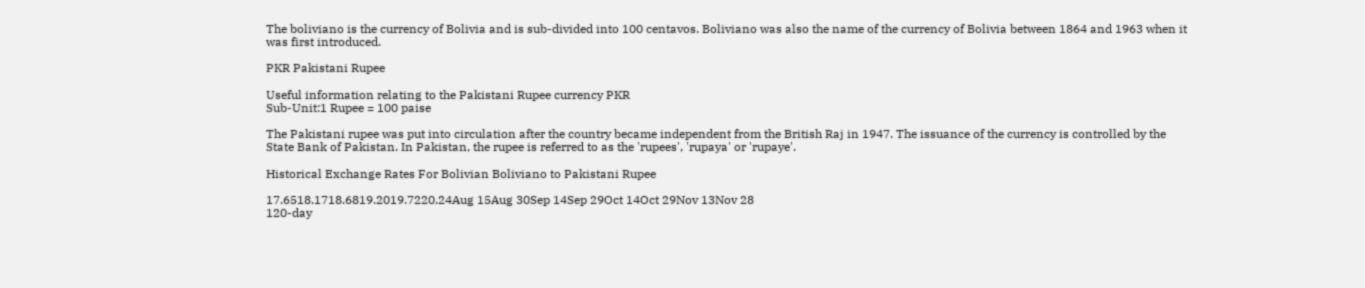The boliviano is the currency of Bolivia and is sub-divided into 100 centavos. Boliviano was also the name of the currency of Bolivia between 1864 and 1963 when it was first introduced.

PKR Pakistani Rupee

Useful information relating to the Pakistani Rupee currency PKR
Sub-Unit:1 Rupee = 100 paise

The Pakistani rupee was put into circulation after the country became independent from the British Raj in 1947. The issuance of the currency is controlled by the State Bank of Pakistan. In Pakistan, the rupee is referred to as the 'rupees', 'rupaya' or 'rupaye'.

Historical Exchange Rates For Bolivian Boliviano to Pakistani Rupee

17.6518.1718.6819.2019.7220.24Aug 15Aug 30Sep 14Sep 29Oct 14Oct 29Nov 13Nov 28
120-day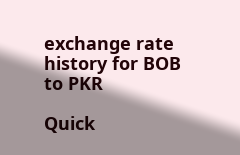exchange rate history for BOB to PKR

Quick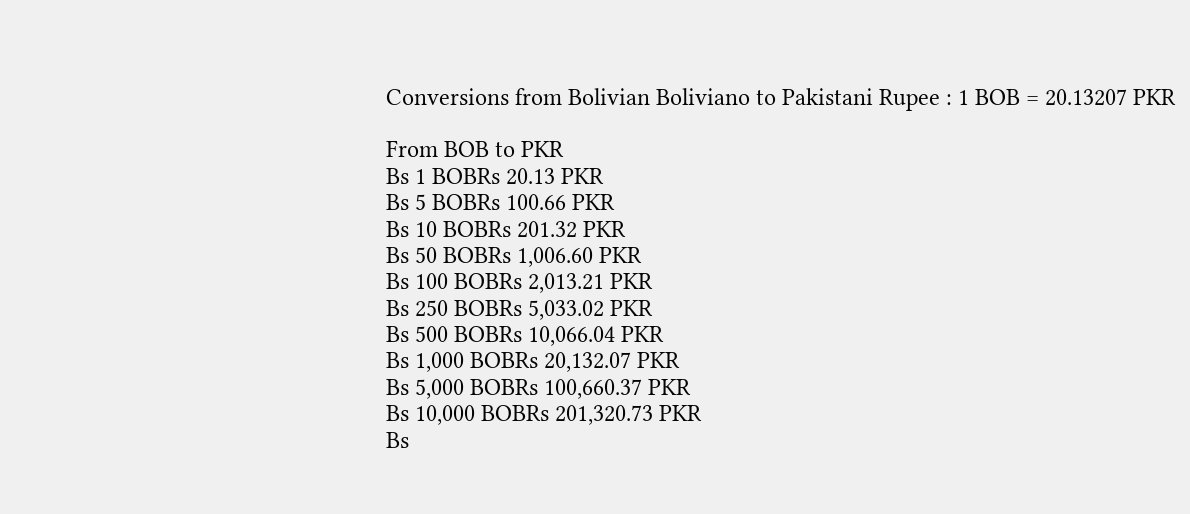Conversions from Bolivian Boliviano to Pakistani Rupee : 1 BOB = 20.13207 PKR

From BOB to PKR
Bs 1 BOBRs 20.13 PKR
Bs 5 BOBRs 100.66 PKR
Bs 10 BOBRs 201.32 PKR
Bs 50 BOBRs 1,006.60 PKR
Bs 100 BOBRs 2,013.21 PKR
Bs 250 BOBRs 5,033.02 PKR
Bs 500 BOBRs 10,066.04 PKR
Bs 1,000 BOBRs 20,132.07 PKR
Bs 5,000 BOBRs 100,660.37 PKR
Bs 10,000 BOBRs 201,320.73 PKR
Bs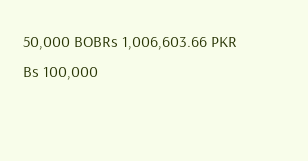50,000 BOBRs 1,006,603.66 PKR
Bs 100,000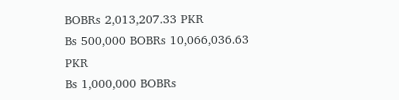BOBRs 2,013,207.33 PKR
Bs 500,000 BOBRs 10,066,036.63 PKR
Bs 1,000,000 BOBRs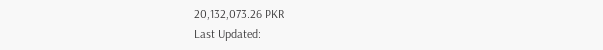20,132,073.26 PKR
Last Updated: